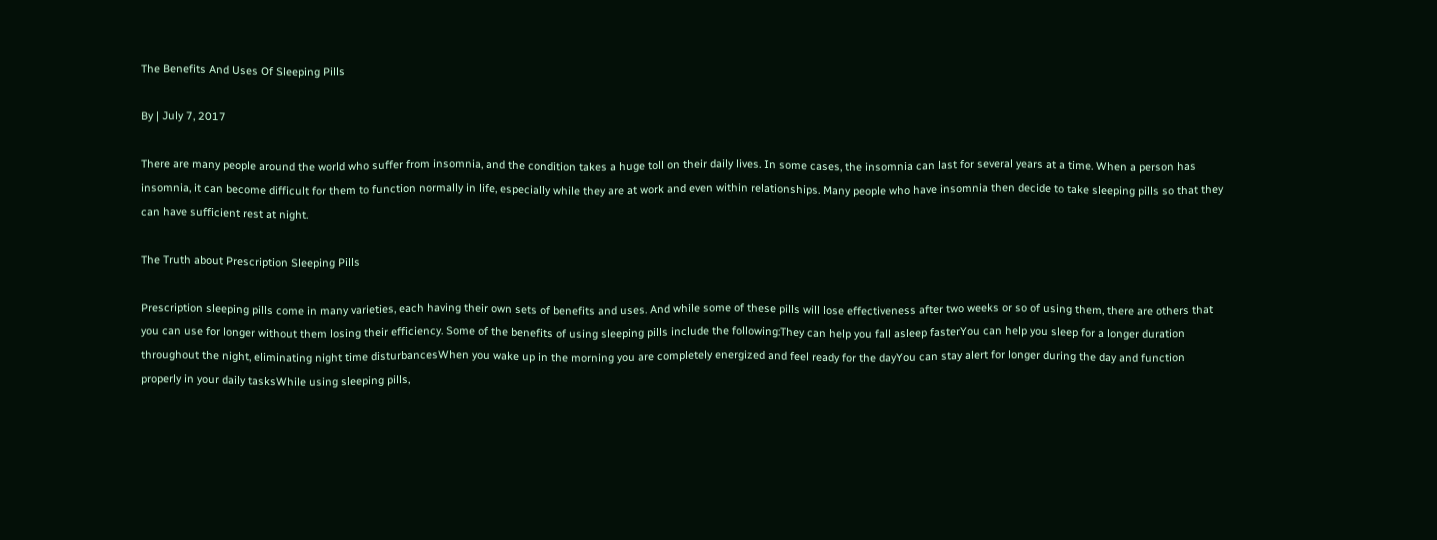The Benefits And Uses Of Sleeping Pills

By | July 7, 2017

There are many people around the world who suffer from insomnia, and the condition takes a huge toll on their daily lives. In some cases, the insomnia can last for several years at a time. When a person has insomnia, it can become difficult for them to function normally in life, especially while they are at work and even within relationships. Many people who have insomnia then decide to take sleeping pills so that they can have sufficient rest at night.

The Truth about Prescription Sleeping Pills

Prescription sleeping pills come in many varieties, each having their own sets of benefits and uses. And while some of these pills will lose effectiveness after two weeks or so of using them, there are others that you can use for longer without them losing their efficiency. Some of the benefits of using sleeping pills include the following:They can help you fall asleep fasterYou can help you sleep for a longer duration throughout the night, eliminating night time disturbancesWhen you wake up in the morning you are completely energized and feel ready for the dayYou can stay alert for longer during the day and function properly in your daily tasksWhile using sleeping pills,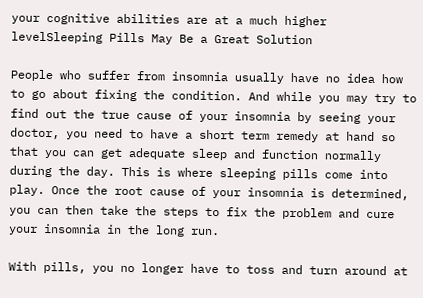your cognitive abilities are at a much higher levelSleeping Pills May Be a Great Solution

People who suffer from insomnia usually have no idea how to go about fixing the condition. And while you may try to find out the true cause of your insomnia by seeing your doctor, you need to have a short term remedy at hand so that you can get adequate sleep and function normally during the day. This is where sleeping pills come into play. Once the root cause of your insomnia is determined, you can then take the steps to fix the problem and cure your insomnia in the long run.

With pills, you no longer have to toss and turn around at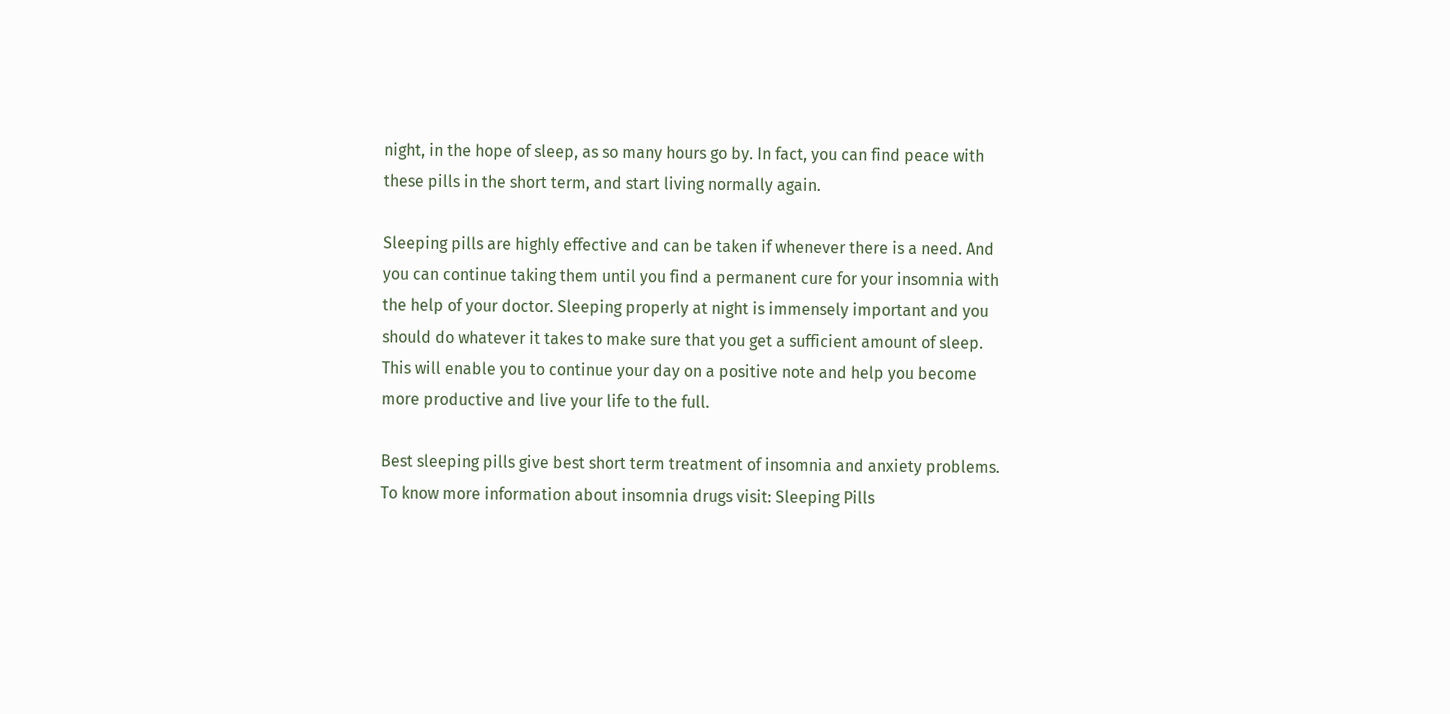night, in the hope of sleep, as so many hours go by. In fact, you can find peace with these pills in the short term, and start living normally again.

Sleeping pills are highly effective and can be taken if whenever there is a need. And you can continue taking them until you find a permanent cure for your insomnia with the help of your doctor. Sleeping properly at night is immensely important and you should do whatever it takes to make sure that you get a sufficient amount of sleep. This will enable you to continue your day on a positive note and help you become more productive and live your life to the full.

Best sleeping pills give best short term treatment of insomnia and anxiety problems. To know more information about insomnia drugs visit: Sleeping Pills